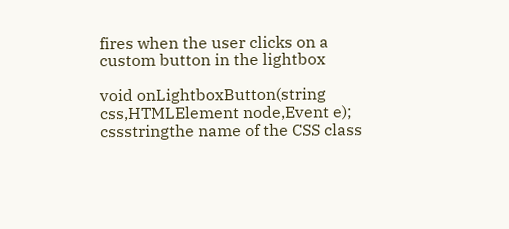fires when the user clicks on a custom button in the lightbox

void onLightboxButton(string css,HTMLElement node,Event e);
cssstringthe name of the CSS class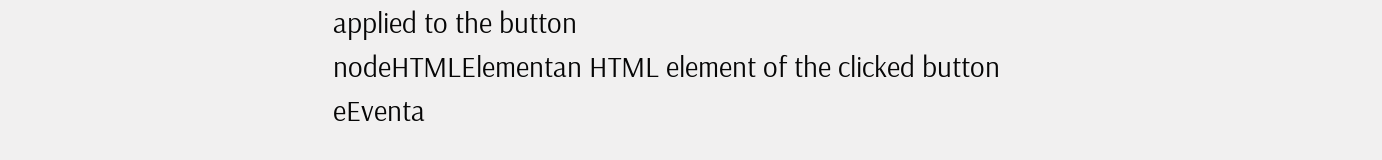applied to the button
nodeHTMLElementan HTML element of the clicked button
eEventa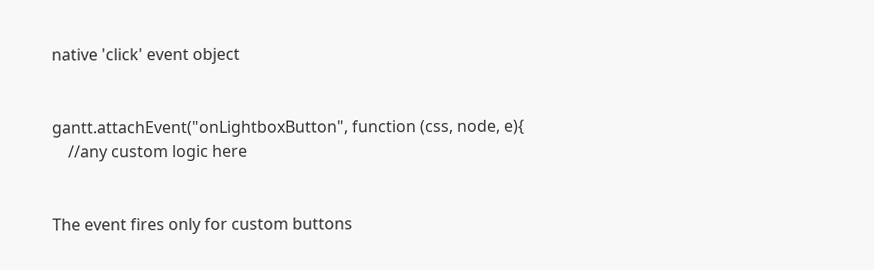native 'click' event object


gantt.attachEvent("onLightboxButton", function (css, node, e){
    //any custom logic here


The event fires only for custom buttons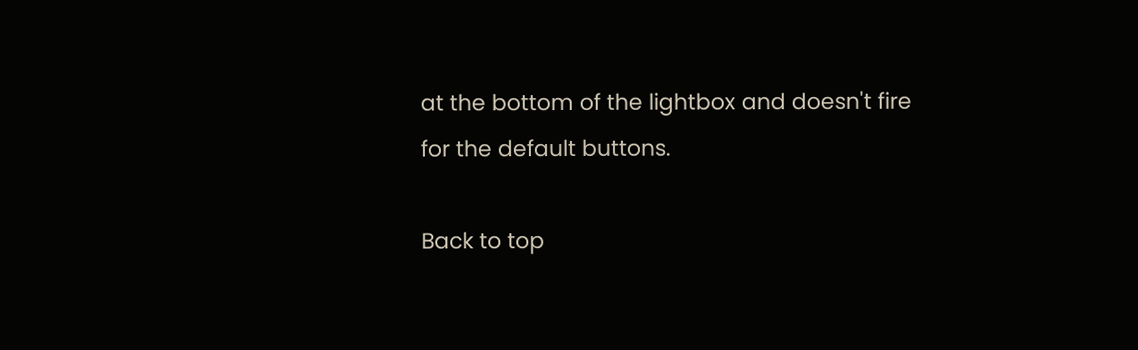at the bottom of the lightbox and doesn't fire for the default buttons.

Back to top